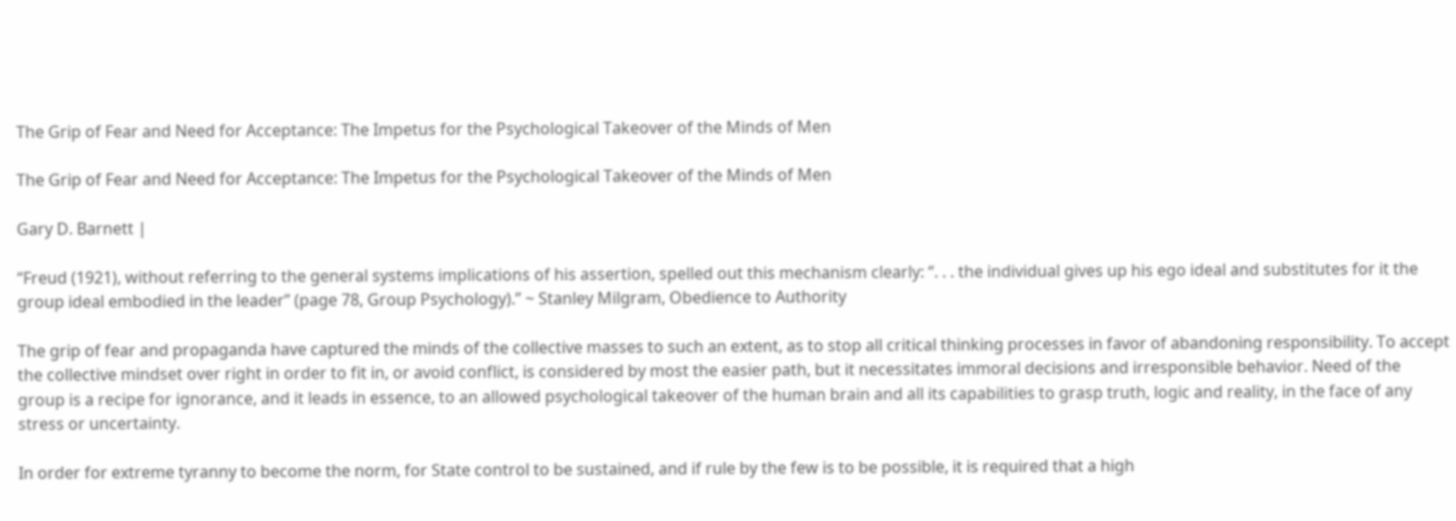The Grip of Fear and Need for Acceptance: The Impetus for the Psychological Takeover of the Minds of Men

The Grip of Fear and Need for Acceptance: The Impetus for the Psychological Takeover of the Minds of Men

Gary D. Barnett |

“Freud (1921), without referring to the general systems implications of his assertion, spelled out this mechanism clearly: “. . . the individual gives up his ego ideal and substitutes for it the group ideal embodied in the leader” (page 78, Group Psychology).” ~ Stanley Milgram, Obedience to Authority

The grip of fear and propaganda have captured the minds of the collective masses to such an extent, as to stop all critical thinking processes in favor of abandoning responsibility. To accept the collective mindset over right in order to fit in, or avoid conflict, is considered by most the easier path, but it necessitates immoral decisions and irresponsible behavior. Need of the group is a recipe for ignorance, and it leads in essence, to an allowed psychological takeover of the human brain and all its capabilities to grasp truth, logic and reality, in the face of any stress or uncertainty.

In order for extreme tyranny to become the norm, for State control to be sustained, and if rule by the few is to be possible, it is required that a high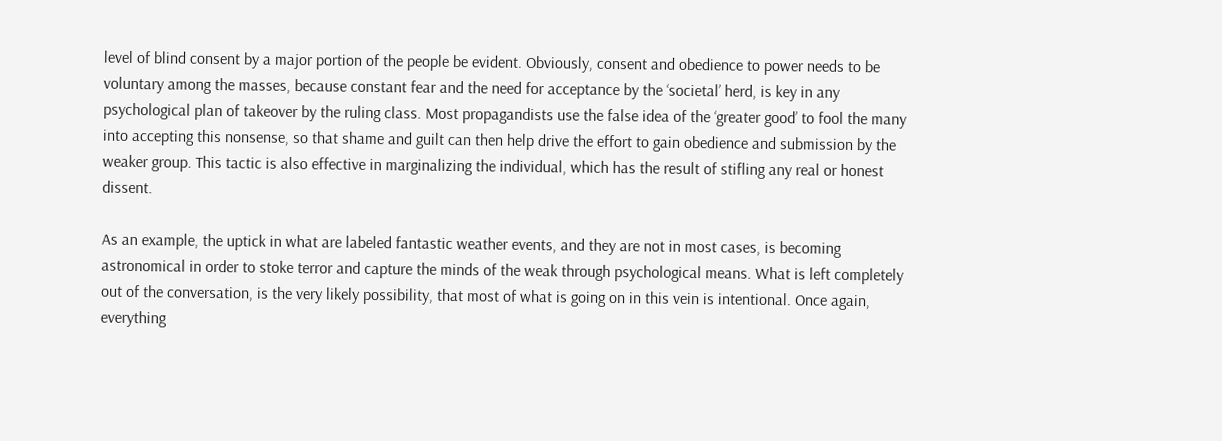level of blind consent by a major portion of the people be evident. Obviously, consent and obedience to power needs to be voluntary among the masses, because constant fear and the need for acceptance by the ‘societal’ herd, is key in any psychological plan of takeover by the ruling class. Most propagandists use the false idea of the ‘greater good’ to fool the many into accepting this nonsense, so that shame and guilt can then help drive the effort to gain obedience and submission by the weaker group. This tactic is also effective in marginalizing the individual, which has the result of stifling any real or honest dissent.

As an example, the uptick in what are labeled fantastic weather events, and they are not in most cases, is becoming astronomical in order to stoke terror and capture the minds of the weak through psychological means. What is left completely out of the conversation, is the very likely possibility, that most of what is going on in this vein is intentional. Once again, everything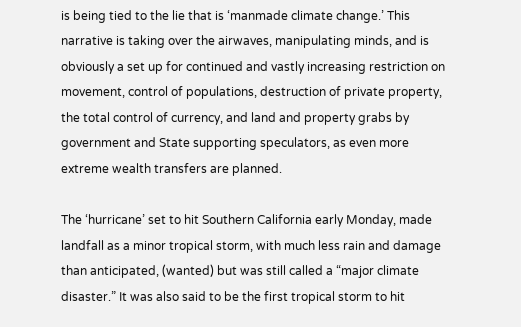is being tied to the lie that is ‘manmade climate change.’ This narrative is taking over the airwaves, manipulating minds, and is obviously a set up for continued and vastly increasing restriction on movement, control of populations, destruction of private property, the total control of currency, and land and property grabs by government and State supporting speculators, as even more extreme wealth transfers are planned.

The ‘hurricane’ set to hit Southern California early Monday, made landfall as a minor tropical storm, with much less rain and damage than anticipated, (wanted) but was still called a “major climate disaster.” It was also said to be the first tropical storm to hit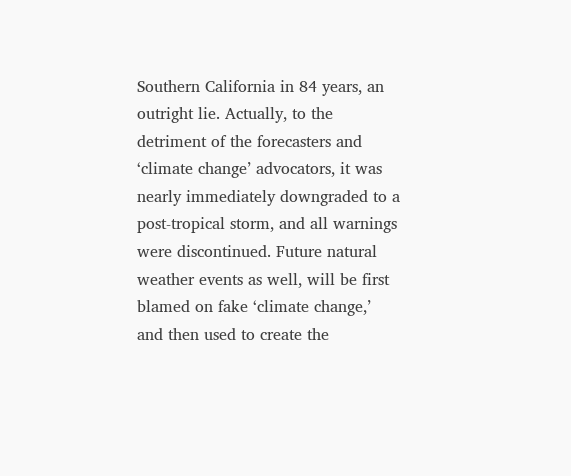Southern California in 84 years, an outright lie. Actually, to the detriment of the forecasters and ‘climate change’ advocators, it was nearly immediately downgraded to a post-tropical storm, and all warnings were discontinued. Future natural weather events as well, will be first blamed on fake ‘climate change,’ and then used to create the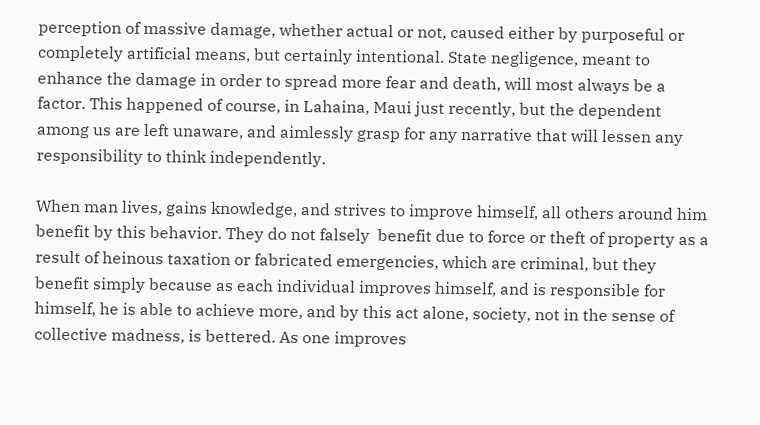perception of massive damage, whether actual or not, caused either by purposeful or completely artificial means, but certainly intentional. State negligence, meant to enhance the damage in order to spread more fear and death, will most always be a factor. This happened of course, in Lahaina, Maui just recently, but the dependent among us are left unaware, and aimlessly grasp for any narrative that will lessen any responsibility to think independently.

When man lives, gains knowledge, and strives to improve himself, all others around him benefit by this behavior. They do not falsely  benefit due to force or theft of property as a result of heinous taxation or fabricated emergencies, which are criminal, but they benefit simply because as each individual improves himself, and is responsible for himself, he is able to achieve more, and by this act alone, society, not in the sense of collective madness, is bettered. As one improves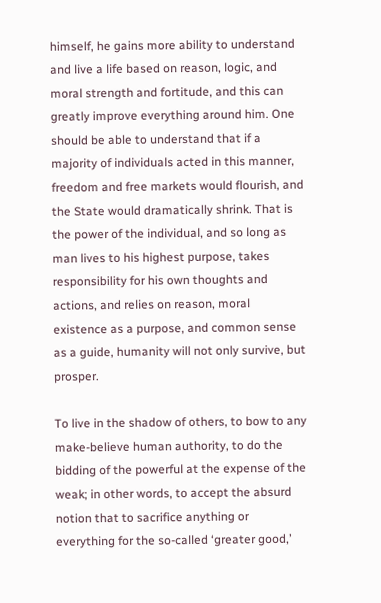himself, he gains more ability to understand and live a life based on reason, logic, and moral strength and fortitude, and this can greatly improve everything around him. One should be able to understand that if a majority of individuals acted in this manner, freedom and free markets would flourish, and the State would dramatically shrink. That is the power of the individual, and so long as man lives to his highest purpose, takes responsibility for his own thoughts and actions, and relies on reason, moral existence as a purpose, and common sense as a guide, humanity will not only survive, but prosper.

To live in the shadow of others, to bow to any make-believe human authority, to do the bidding of the powerful at the expense of the weak; in other words, to accept the absurd notion that to sacrifice anything or everything for the so-called ‘greater good,’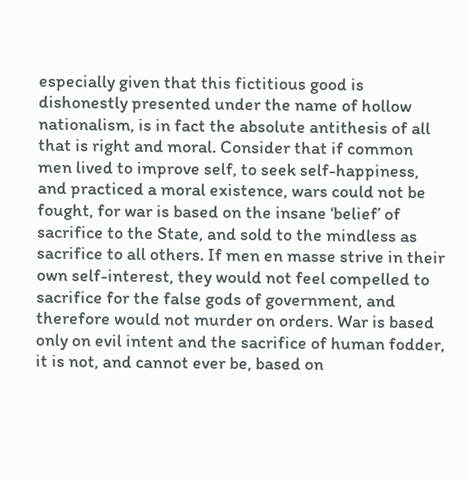especially given that this fictitious good is dishonestly presented under the name of hollow nationalism, is in fact the absolute antithesis of all that is right and moral. Consider that if common men lived to improve self, to seek self-happiness, and practiced a moral existence, wars could not be fought, for war is based on the insane ‘belief’ of sacrifice to the State, and sold to the mindless as sacrifice to all others. If men en masse strive in their own self-interest, they would not feel compelled to sacrifice for the false gods of government, and therefore would not murder on orders. War is based only on evil intent and the sacrifice of human fodder, it is not, and cannot ever be, based on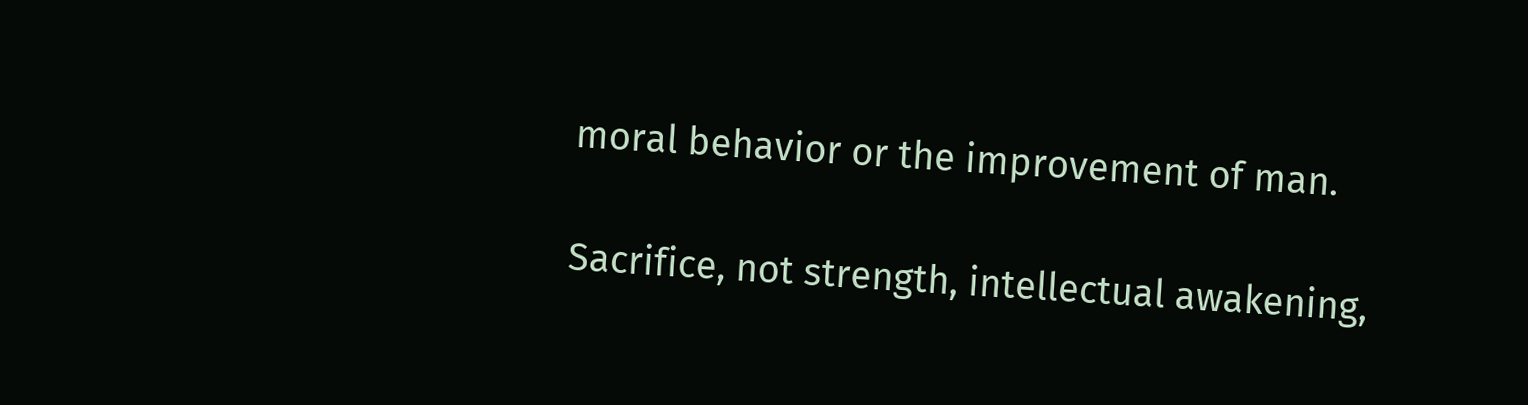moral behavior or the improvement of man.

Sacrifice, not strength, intellectual awakening,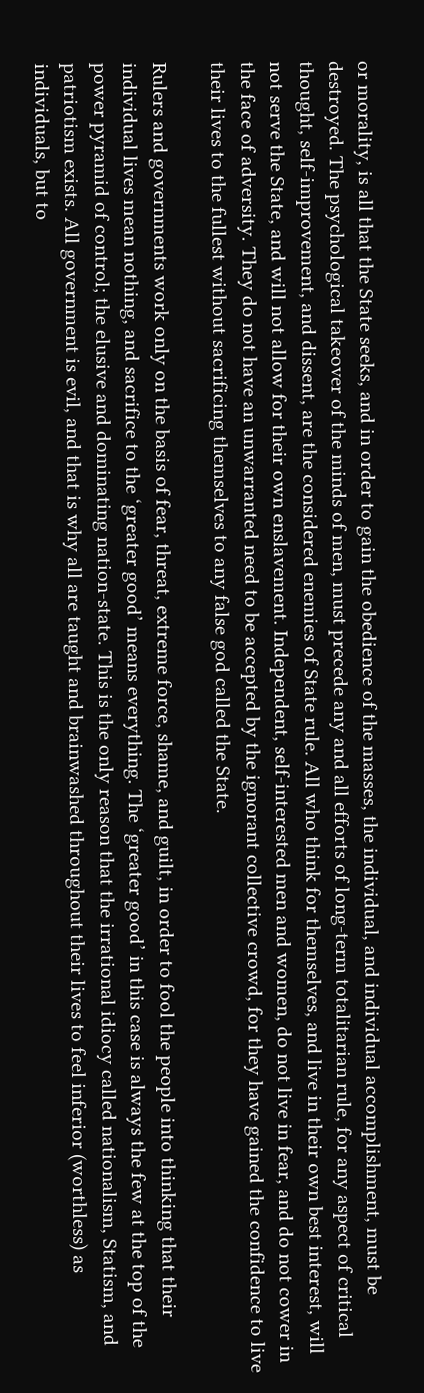or morality, is all that the State seeks, and in order to gain the obedience of the masses, the individual, and individual accomplishment, must be destroyed. The psychological takeover of the minds of men, must precede any and all efforts of long-term totalitarian rule, for any aspect of critical thought, self-improvement, and dissent, are the considered enemies of State rule. All who think for themselves, and live in their own best interest, will not serve the State, and will not allow for their own enslavement. Independent, self-interested men and women, do not live in fear, and do not cower in the face of adversity. They do not have an unwarranted need to be accepted by the ignorant collective crowd, for they have gained the confidence to live their lives to the fullest without sacrificing themselves to any false god called the State.

Rulers and governments work only on the basis of fear, threat, extreme force, shame, and guilt, in order to fool the people into thinking that their individual lives mean nothing, and sacrifice to the ‘greater good’ means everything. The ‘greater good’ in this case is always the few at the top of the power pyramid of control; the elusive and dominating nation-state. This is the only reason that the irrational idiocy called nationalism, Statism, and patriotism exists. All government is evil, and that is why all are taught and brainwashed throughout their lives to feel inferior (worthless) as individuals, but to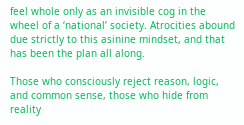feel whole only as an invisible cog in the wheel of a ‘national’ society. Atrocities abound due strictly to this asinine mindset, and that has been the plan all along.

Those who consciously reject reason, logic, and common sense, those who hide from reality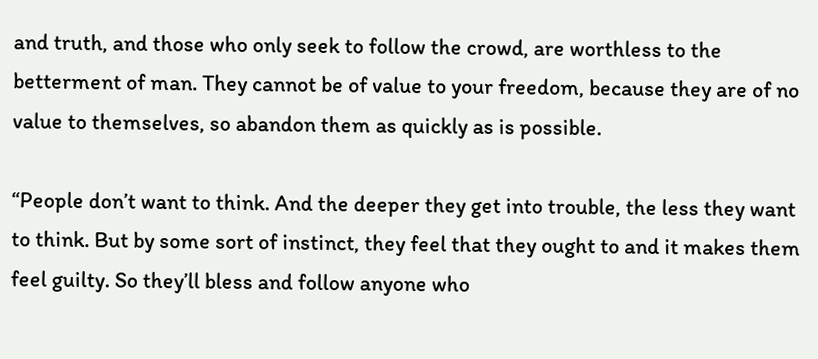and truth, and those who only seek to follow the crowd, are worthless to the betterment of man. They cannot be of value to your freedom, because they are of no value to themselves, so abandon them as quickly as is possible.

“People don’t want to think. And the deeper they get into trouble, the less they want to think. But by some sort of instinct, they feel that they ought to and it makes them feel guilty. So they’ll bless and follow anyone who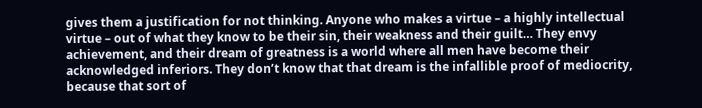gives them a justification for not thinking. Anyone who makes a virtue – a highly intellectual virtue – out of what they know to be their sin, their weakness and their guilt… They envy achievement, and their dream of greatness is a world where all men have become their acknowledged inferiors. They don’t know that that dream is the infallible proof of mediocrity, because that sort of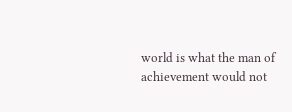world is what the man of achievement would not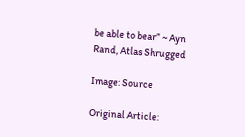be able to bear” ~ Ayn Rand, Atlas Shrugged

Image: Source

Original Article: